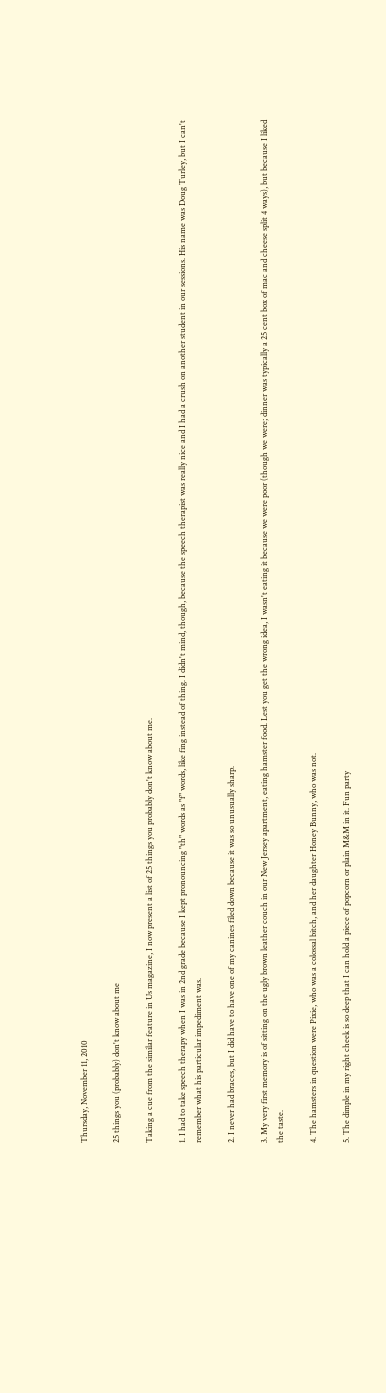Thursday, November 11, 2010

25 things you (probably) don't know about me

Taking a cue from the similar feature in Us magazine, I now present a list of 25 things you probably don't know about me.

1. I had to take speech therapy when I was in 2nd grade because I kept pronouncing "th" words as "f" words, like fing instead of thing. I didn't mind, though, because the speech therapist was really nice and I had a crush on another student in our sessions. His name was Doug Turley, but I can't remember what his particular impediment was.

2. I never had braces, but I did have to have one of my canines filed down because it was so unusually sharp.

3. My very first memory is of sitting on the ugly brown leather couch in our New Jersey apartment, eating hamster food. Lest you get the wrong idea, I wasn't eating it because we were poor (though we were; dinner was typically a 25 cent box of mac and cheese split 4 ways), but because I liked the taste.

4. The hamsters in question were Pixie, who was a colossal bitch, and her daughter Honey Bunny, who was not.

5. The dimple in my right cheek is so deep that I can hold a piece of popcorn or plain M&M in it. Fun party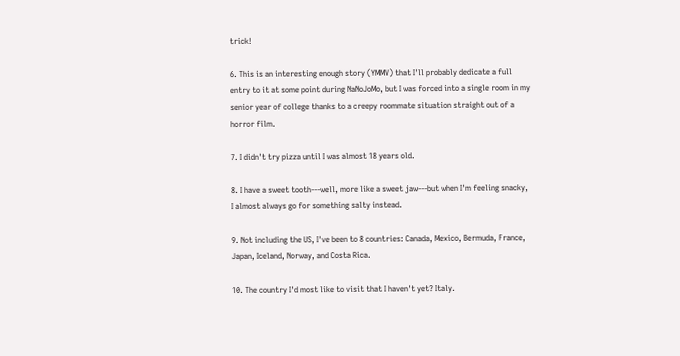trick!

6. This is an interesting enough story (YMMV) that I'll probably dedicate a full entry to it at some point during NaNoJoMo, but I was forced into a single room in my senior year of college thanks to a creepy roommate situation straight out of a horror film.

7. I didn't try pizza until I was almost 18 years old.

8. I have a sweet tooth---well, more like a sweet jaw---but when I'm feeling snacky, I almost always go for something salty instead.

9. Not including the US, I've been to 8 countries: Canada, Mexico, Bermuda, France, Japan, Iceland, Norway, and Costa Rica.

10. The country I'd most like to visit that I haven't yet? Italy.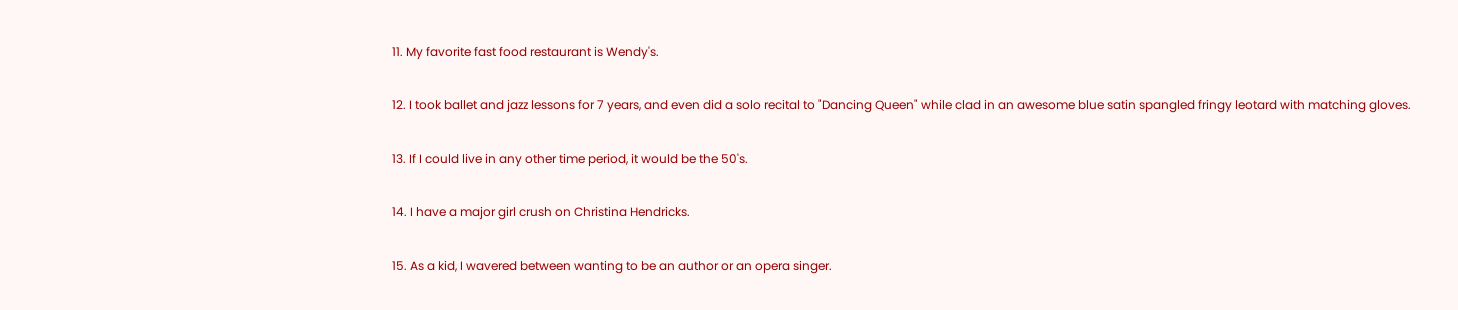11. My favorite fast food restaurant is Wendy's.

12. I took ballet and jazz lessons for 7 years, and even did a solo recital to "Dancing Queen" while clad in an awesome blue satin spangled fringy leotard with matching gloves.

13. If I could live in any other time period, it would be the 50's.

14. I have a major girl crush on Christina Hendricks.

15. As a kid, I wavered between wanting to be an author or an opera singer.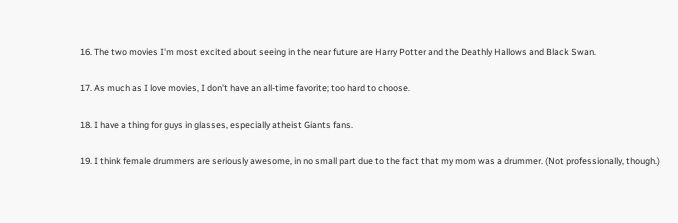16. The two movies I'm most excited about seeing in the near future are Harry Potter and the Deathly Hallows and Black Swan.

17. As much as I love movies, I don't have an all-time favorite; too hard to choose.

18. I have a thing for guys in glasses, especially atheist Giants fans.

19. I think female drummers are seriously awesome, in no small part due to the fact that my mom was a drummer. (Not professionally, though.)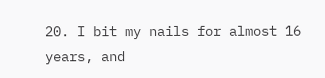20. I bit my nails for almost 16 years, and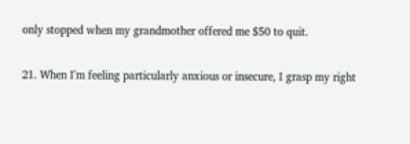only stopped when my grandmother offered me $50 to quit.

21. When I'm feeling particularly anxious or insecure, I grasp my right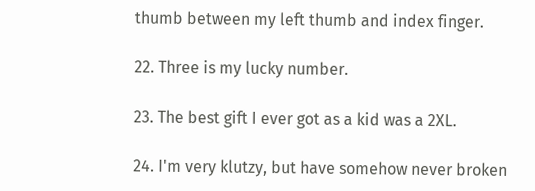thumb between my left thumb and index finger.

22. Three is my lucky number.

23. The best gift I ever got as a kid was a 2XL.

24. I'm very klutzy, but have somehow never broken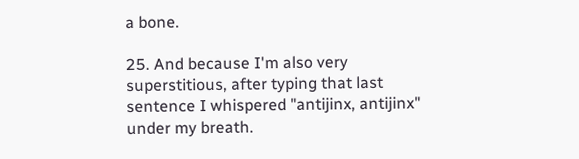a bone.

25. And because I'm also very superstitious, after typing that last sentence I whispered "antijinx, antijinx" under my breath.